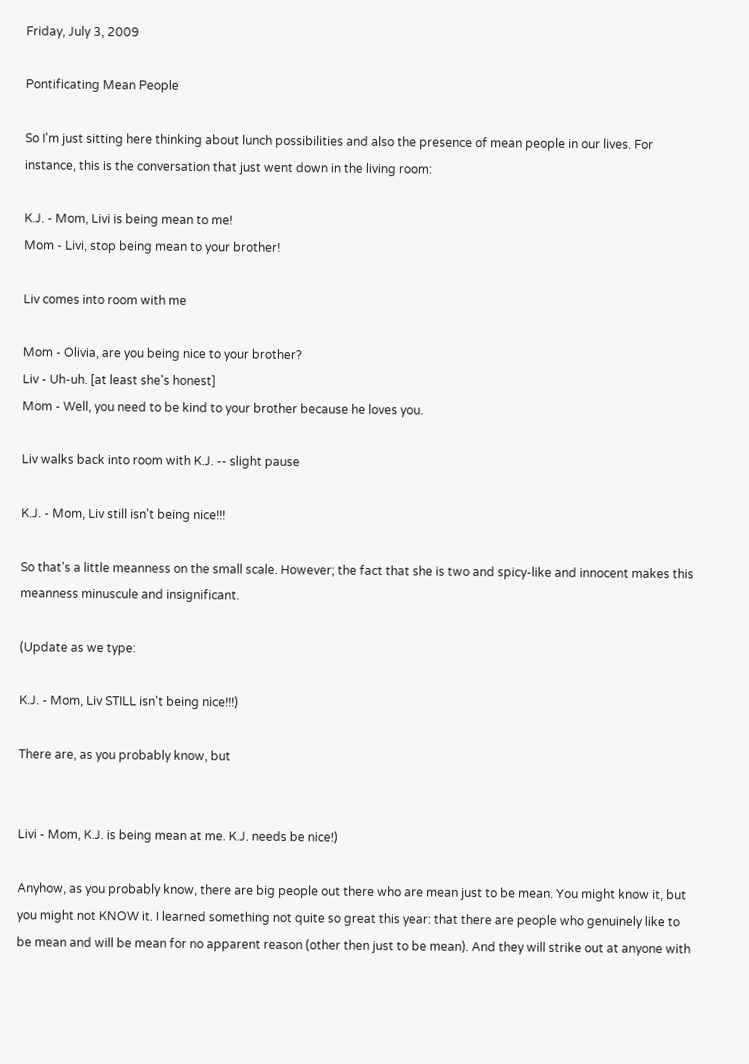Friday, July 3, 2009

Pontificating Mean People

So I'm just sitting here thinking about lunch possibilities and also the presence of mean people in our lives. For instance, this is the conversation that just went down in the living room:

K.J. - Mom, Livi is being mean to me!
Mom - Livi, stop being mean to your brother!

Liv comes into room with me

Mom - Olivia, are you being nice to your brother?
Liv - Uh-uh. [at least she's honest]
Mom - Well, you need to be kind to your brother because he loves you.

Liv walks back into room with K.J. -- slight pause

K.J. - Mom, Liv still isn't being nice!!!

So that's a little meanness on the small scale. However; the fact that she is two and spicy-like and innocent makes this meanness minuscule and insignificant.

(Update as we type:

K.J. - Mom, Liv STILL isn't being nice!!!)

There are, as you probably know, but


Livi - Mom, K.J. is being mean at me. K.J. needs be nice!)

Anyhow, as you probably know, there are big people out there who are mean just to be mean. You might know it, but you might not KNOW it. I learned something not quite so great this year: that there are people who genuinely like to be mean and will be mean for no apparent reason (other then just to be mean). And they will strike out at anyone with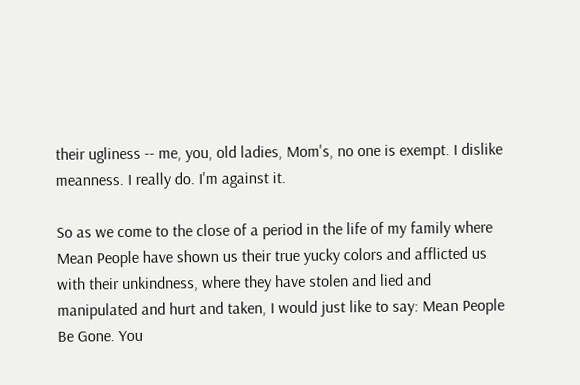their ugliness -- me, you, old ladies, Mom's, no one is exempt. I dislike meanness. I really do. I'm against it.

So as we come to the close of a period in the life of my family where Mean People have shown us their true yucky colors and afflicted us with their unkindness, where they have stolen and lied and manipulated and hurt and taken, I would just like to say: Mean People Be Gone. You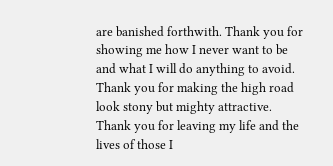are banished forthwith. Thank you for showing me how I never want to be and what I will do anything to avoid. Thank you for making the high road look stony but mighty attractive. Thank you for leaving my life and the lives of those I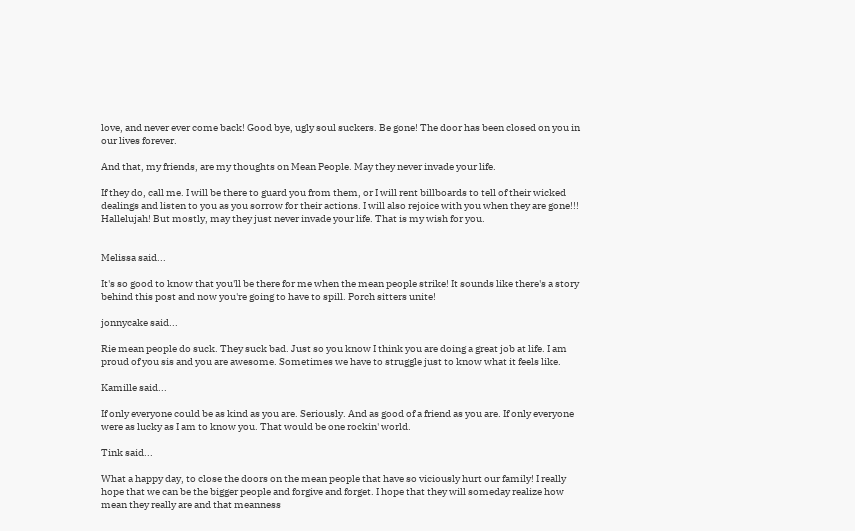love, and never ever come back! Good bye, ugly soul suckers. Be gone! The door has been closed on you in our lives forever.

And that, my friends, are my thoughts on Mean People. May they never invade your life.

If they do, call me. I will be there to guard you from them, or I will rent billboards to tell of their wicked dealings and listen to you as you sorrow for their actions. I will also rejoice with you when they are gone!!! Hallelujah! But mostly, may they just never invade your life. That is my wish for you.


Melissa said...

It's so good to know that you'll be there for me when the mean people strike! It sounds like there's a story behind this post and now you're going to have to spill. Porch sitters unite!

jonnycake said...

Rie mean people do suck. They suck bad. Just so you know I think you are doing a great job at life. I am proud of you sis and you are awesome. Sometimes we have to struggle just to know what it feels like.

Kamille said...

If only everyone could be as kind as you are. Seriously. And as good of a friend as you are. If only everyone were as lucky as I am to know you. That would be one rockin' world.

Tink said...

What a happy day, to close the doors on the mean people that have so viciously hurt our family! I really hope that we can be the bigger people and forgive and forget. I hope that they will someday realize how mean they really are and that meanness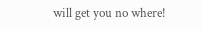will get you no where!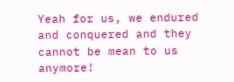Yeah for us, we endured and conquered and they cannot be mean to us anymore!